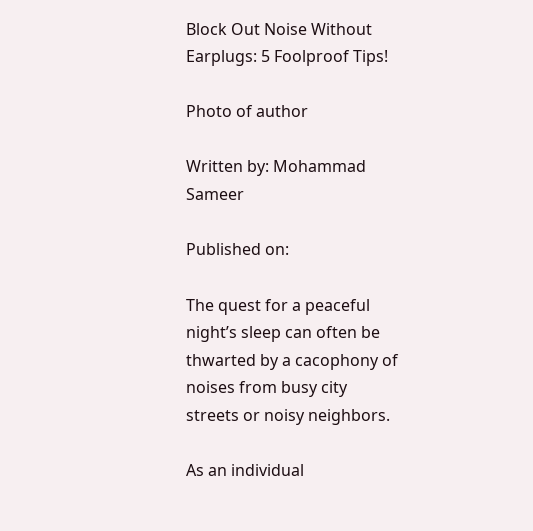Block Out Noise Without Earplugs: 5 Foolproof Tips!

Photo of author

Written by: Mohammad Sameer

Published on:

The quest for a peaceful night’s sleep can often be thwarted by a cacophony of noises from busy city streets or noisy neighbors.

As an individual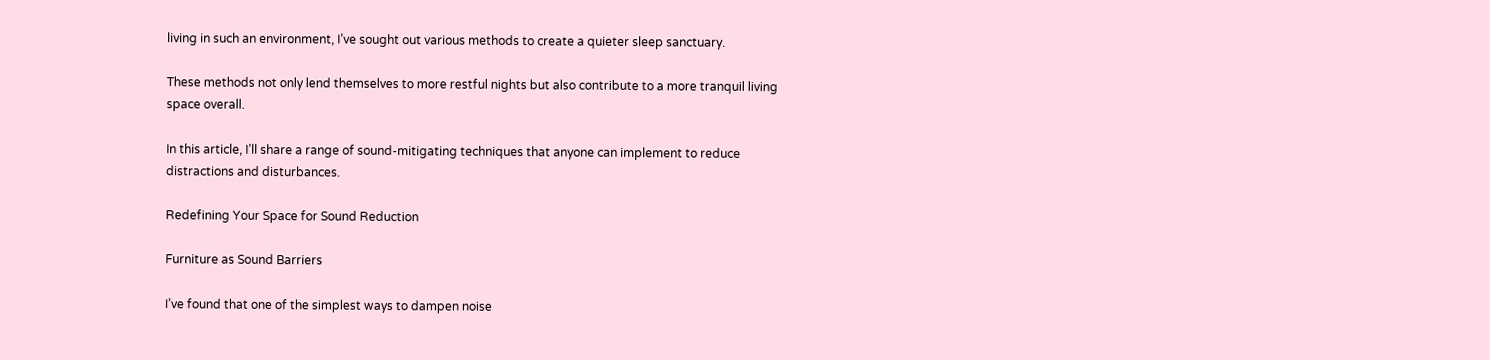living in such an environment, I’ve sought out various methods to create a quieter sleep sanctuary.

These methods not only lend themselves to more restful nights but also contribute to a more tranquil living space overall.

In this article, I’ll share a range of sound-mitigating techniques that anyone can implement to reduce distractions and disturbances.

Redefining Your Space for Sound Reduction

Furniture as Sound Barriers

I’ve found that one of the simplest ways to dampen noise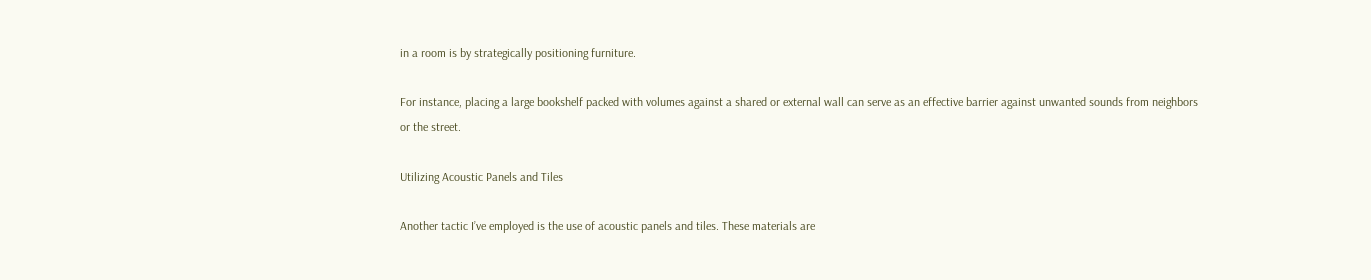in a room is by strategically positioning furniture.

For instance, placing a large bookshelf packed with volumes against a shared or external wall can serve as an effective barrier against unwanted sounds from neighbors or the street.

Utilizing Acoustic Panels and Tiles

Another tactic I’ve employed is the use of acoustic panels and tiles. These materials are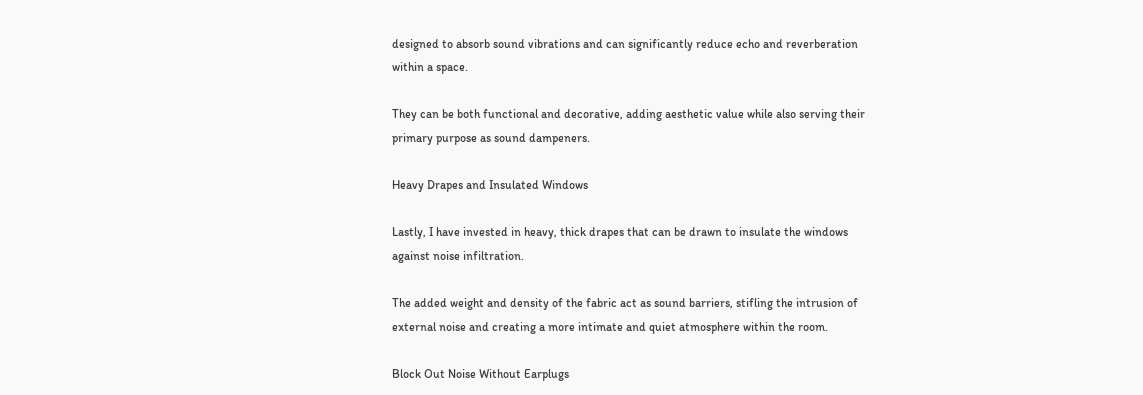designed to absorb sound vibrations and can significantly reduce echo and reverberation within a space.

They can be both functional and decorative, adding aesthetic value while also serving their primary purpose as sound dampeners.

Heavy Drapes and Insulated Windows

Lastly, I have invested in heavy, thick drapes that can be drawn to insulate the windows against noise infiltration.

The added weight and density of the fabric act as sound barriers, stifling the intrusion of external noise and creating a more intimate and quiet atmosphere within the room.

Block Out Noise Without Earplugs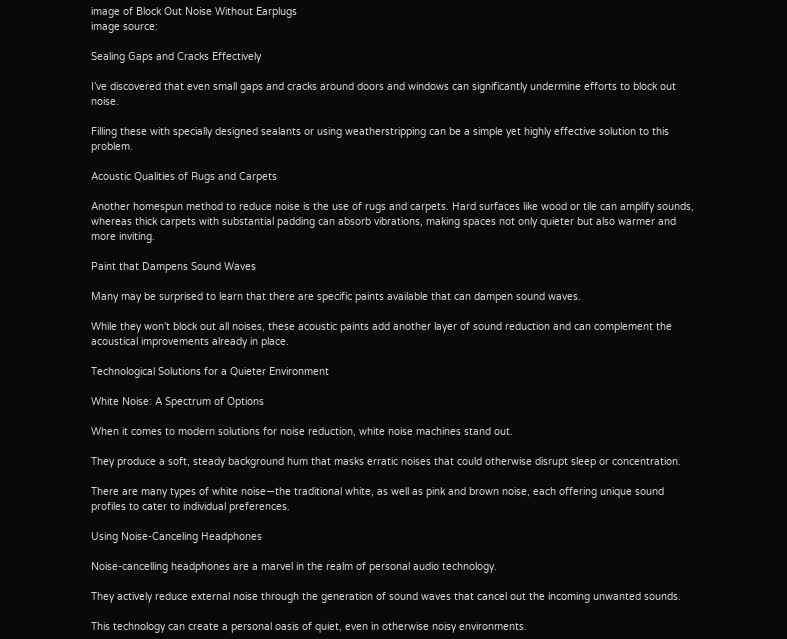image of Block Out Noise Without Earplugs
image source:

Sealing Gaps and Cracks Effectively

I’ve discovered that even small gaps and cracks around doors and windows can significantly undermine efforts to block out noise.

Filling these with specially designed sealants or using weatherstripping can be a simple yet highly effective solution to this problem.

Acoustic Qualities of Rugs and Carpets

Another homespun method to reduce noise is the use of rugs and carpets. Hard surfaces like wood or tile can amplify sounds, whereas thick carpets with substantial padding can absorb vibrations, making spaces not only quieter but also warmer and more inviting.

Paint that Dampens Sound Waves

Many may be surprised to learn that there are specific paints available that can dampen sound waves.

While they won’t block out all noises, these acoustic paints add another layer of sound reduction and can complement the acoustical improvements already in place.

Technological Solutions for a Quieter Environment

White Noise: A Spectrum of Options

When it comes to modern solutions for noise reduction, white noise machines stand out.

They produce a soft, steady background hum that masks erratic noises that could otherwise disrupt sleep or concentration.

There are many types of white noise—the traditional white, as well as pink and brown noise, each offering unique sound profiles to cater to individual preferences.

Using Noise-Canceling Headphones

Noise-cancelling headphones are a marvel in the realm of personal audio technology.

They actively reduce external noise through the generation of sound waves that cancel out the incoming unwanted sounds.

This technology can create a personal oasis of quiet, even in otherwise noisy environments.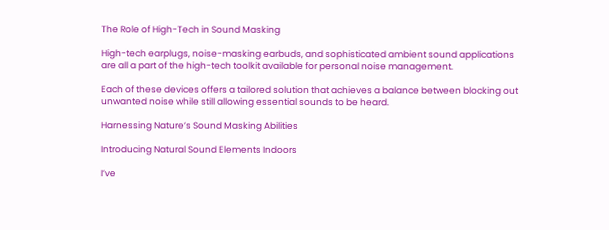The Role of High-Tech in Sound Masking

High-tech earplugs, noise-masking earbuds, and sophisticated ambient sound applications are all a part of the high-tech toolkit available for personal noise management.

Each of these devices offers a tailored solution that achieves a balance between blocking out unwanted noise while still allowing essential sounds to be heard.

Harnessing Nature’s Sound Masking Abilities

Introducing Natural Sound Elements Indoors

I’ve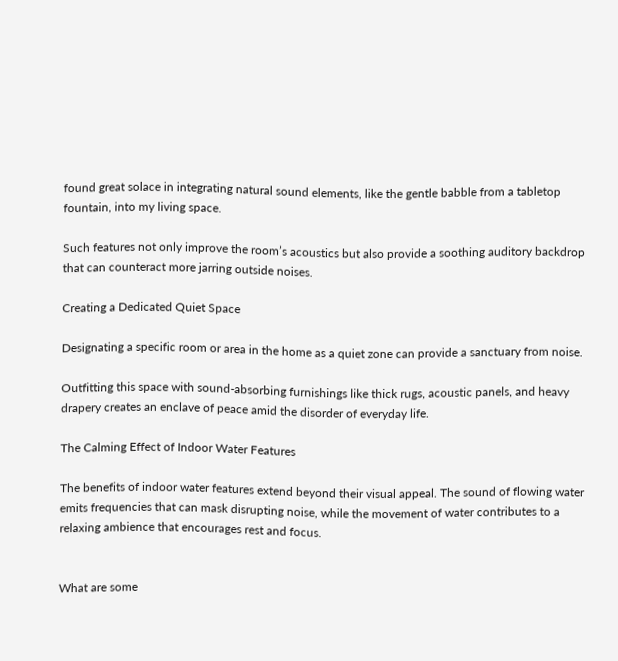found great solace in integrating natural sound elements, like the gentle babble from a tabletop fountain, into my living space.

Such features not only improve the room’s acoustics but also provide a soothing auditory backdrop that can counteract more jarring outside noises.

Creating a Dedicated Quiet Space

Designating a specific room or area in the home as a quiet zone can provide a sanctuary from noise.

Outfitting this space with sound-absorbing furnishings like thick rugs, acoustic panels, and heavy drapery creates an enclave of peace amid the disorder of everyday life.

The Calming Effect of Indoor Water Features

The benefits of indoor water features extend beyond their visual appeal. The sound of flowing water emits frequencies that can mask disrupting noise, while the movement of water contributes to a relaxing ambience that encourages rest and focus.


What are some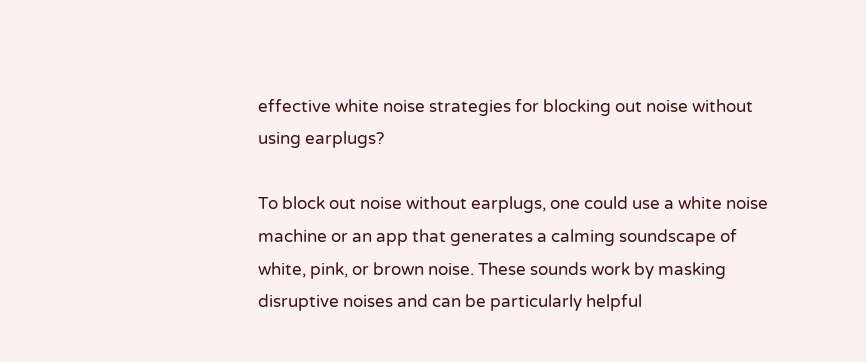effective white noise strategies for blocking out noise without using earplugs?

To block out noise without earplugs, one could use a white noise machine or an app that generates a calming soundscape of white, pink, or brown noise. These sounds work by masking disruptive noises and can be particularly helpful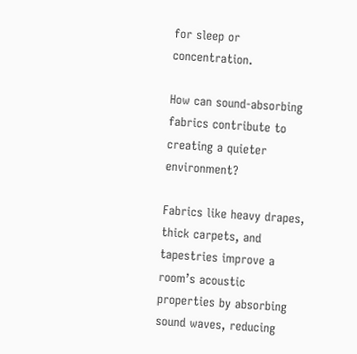for sleep or concentration.

How can sound-absorbing fabrics contribute to creating a quieter environment?

Fabrics like heavy drapes, thick carpets, and tapestries improve a room’s acoustic properties by absorbing sound waves, reducing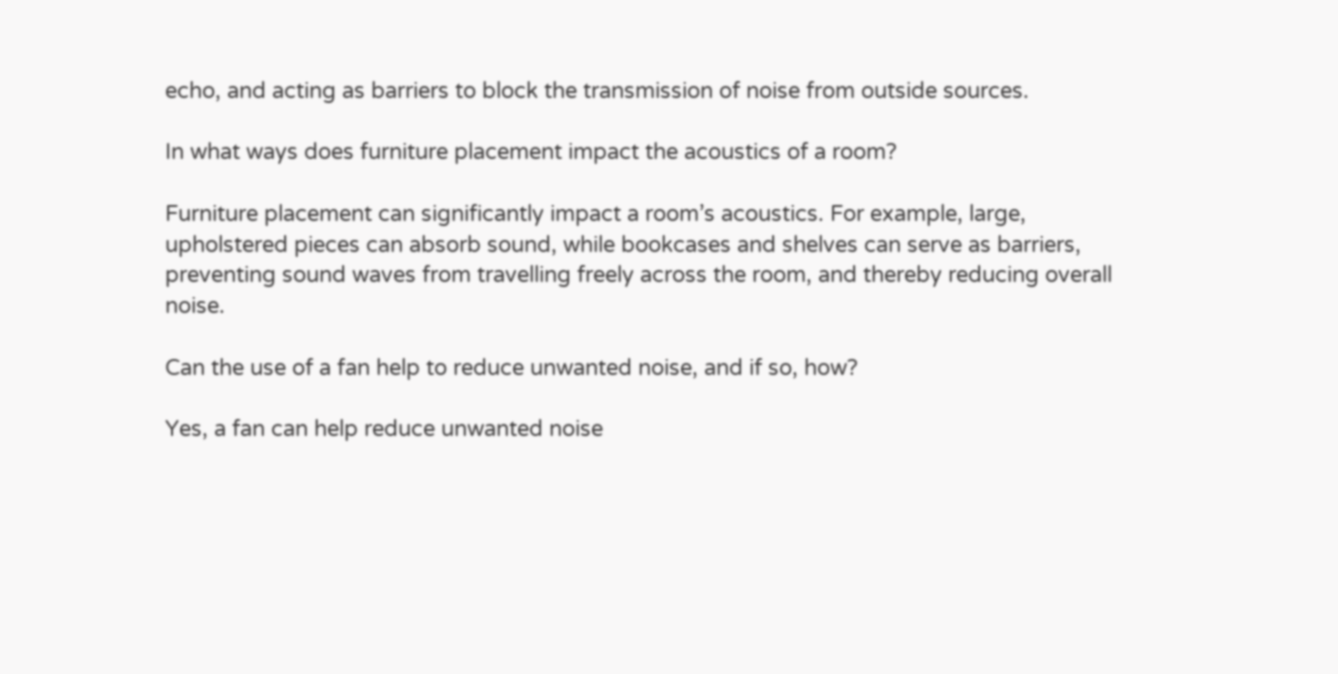echo, and acting as barriers to block the transmission of noise from outside sources.

In what ways does furniture placement impact the acoustics of a room?

Furniture placement can significantly impact a room’s acoustics. For example, large, upholstered pieces can absorb sound, while bookcases and shelves can serve as barriers, preventing sound waves from travelling freely across the room, and thereby reducing overall noise.

Can the use of a fan help to reduce unwanted noise, and if so, how?

Yes, a fan can help reduce unwanted noise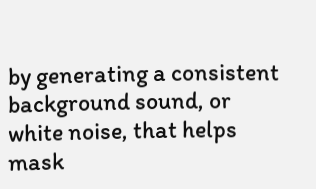by generating a consistent background sound, or white noise, that helps mask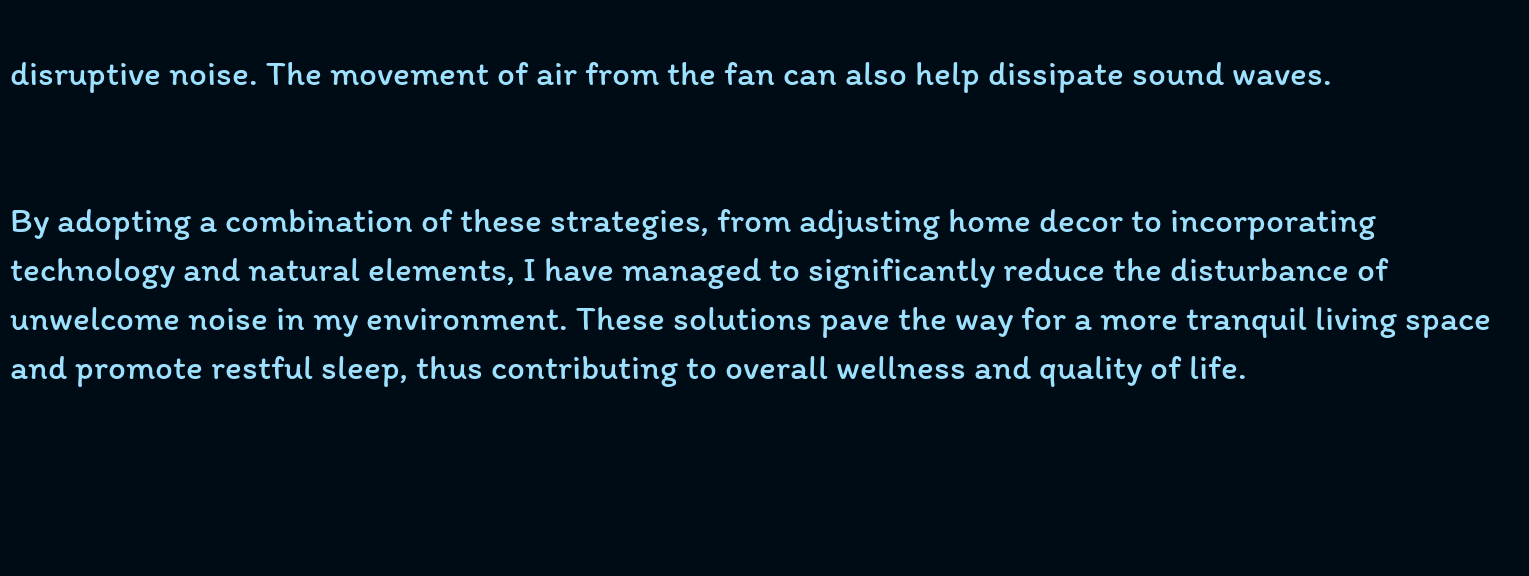disruptive noise. The movement of air from the fan can also help dissipate sound waves.


By adopting a combination of these strategies, from adjusting home decor to incorporating technology and natural elements, I have managed to significantly reduce the disturbance of unwelcome noise in my environment. These solutions pave the way for a more tranquil living space and promote restful sleep, thus contributing to overall wellness and quality of life.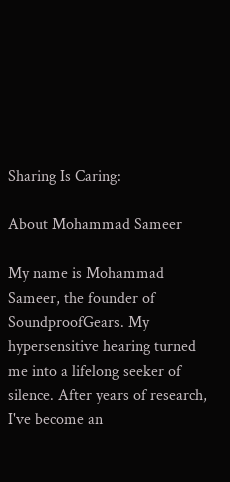Sharing Is Caring:

About Mohammad Sameer

My name is Mohammad Sameer, the founder of SoundproofGears. My hypersensitive hearing turned me into a lifelong seeker of silence. After years of research, I've become an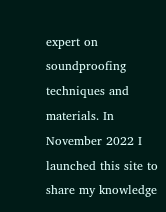expert on soundproofing techniques and materials. In November 2022 I launched this site to share my knowledge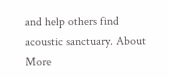and help others find acoustic sanctuary. About More